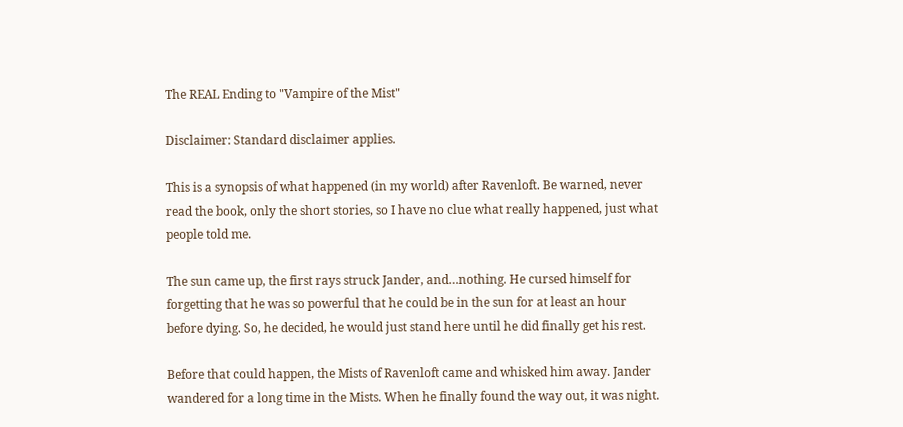The REAL Ending to "Vampire of the Mist"

Disclaimer: Standard disclaimer applies.

This is a synopsis of what happened (in my world) after Ravenloft. Be warned, never read the book, only the short stories, so I have no clue what really happened, just what people told me.

The sun came up, the first rays struck Jander, and…nothing. He cursed himself for forgetting that he was so powerful that he could be in the sun for at least an hour before dying. So, he decided, he would just stand here until he did finally get his rest.

Before that could happen, the Mists of Ravenloft came and whisked him away. Jander wandered for a long time in the Mists. When he finally found the way out, it was night.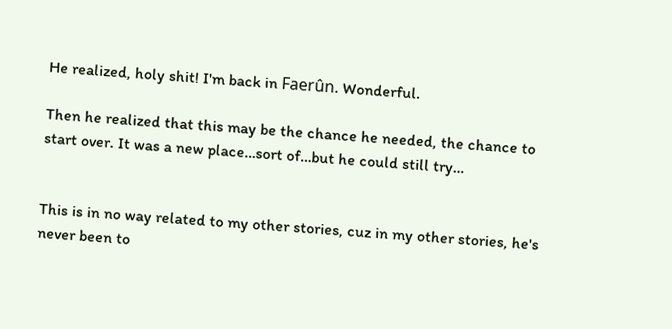He realized, holy shit! I'm back in Faerûn. Wonderful.

Then he realized that this may be the chance he needed, the chance to start over. It was a new place…sort of…but he could still try…


This is in no way related to my other stories, cuz in my other stories, he's never been to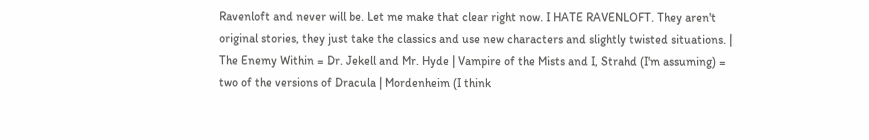Ravenloft and never will be. Let me make that clear right now. I HATE RAVENLOFT. They aren't original stories, they just take the classics and use new characters and slightly twisted situations. | The Enemy Within = Dr. Jekell and Mr. Hyde | Vampire of the Mists and I, Strahd (I'm assuming) = two of the versions of Dracula | Mordenheim (I think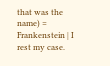that was the name) = Frankenstein | I rest my case.